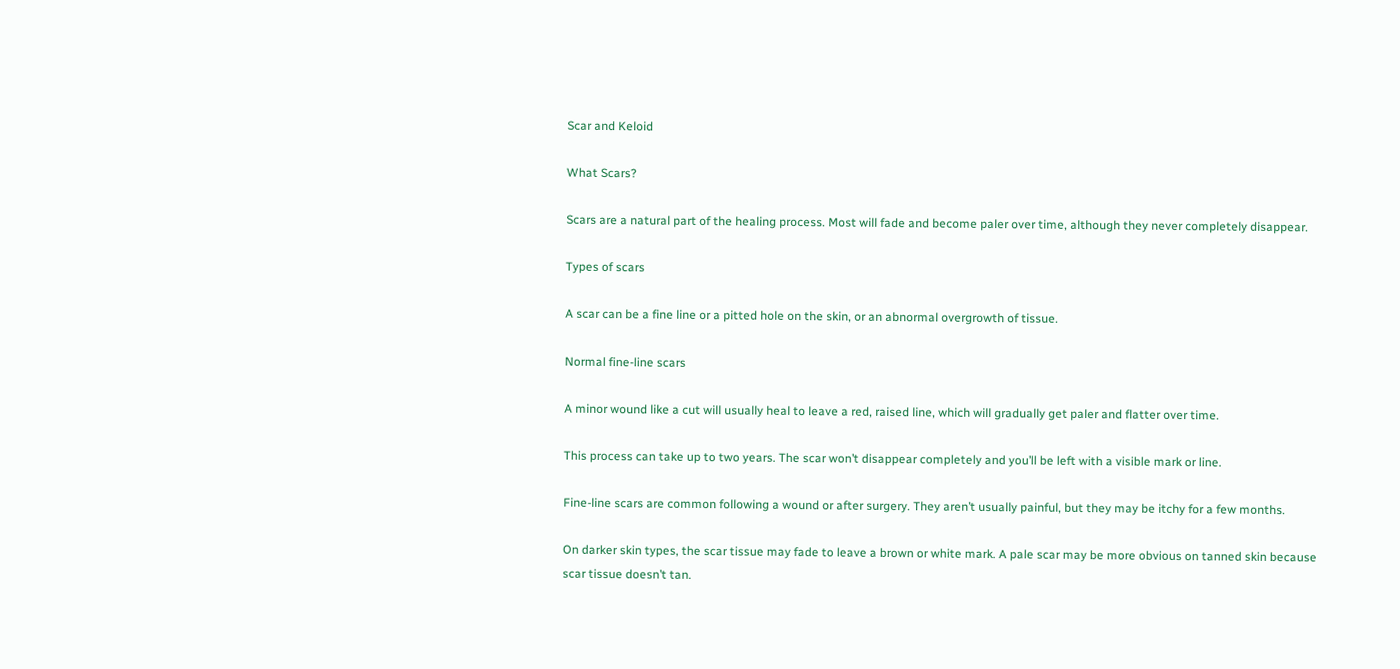Scar and Keloid

What Scars?

Scars are a natural part of the healing process. Most will fade and become paler over time, although they never completely disappear.

Types of scars

A scar can be a fine line or a pitted hole on the skin, or an abnormal overgrowth of tissue.

Normal fine-line scars

A minor wound like a cut will usually heal to leave a red, raised line, which will gradually get paler and flatter over time.

This process can take up to two years. The scar won’t disappear completely and you’ll be left with a visible mark or line.

Fine-line scars are common following a wound or after surgery. They aren’t usually painful, but they may be itchy for a few months.

On darker skin types, the scar tissue may fade to leave a brown or white mark. A pale scar may be more obvious on tanned skin because scar tissue doesn’t tan.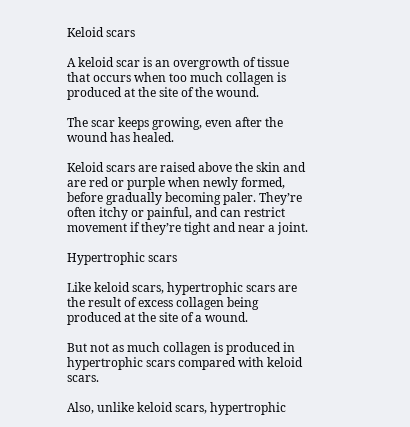Keloid scars

A keloid scar is an overgrowth of tissue that occurs when too much collagen is produced at the site of the wound.

The scar keeps growing, even after the wound has healed.

Keloid scars are raised above the skin and are red or purple when newly formed, before gradually becoming paler. They’re often itchy or painful, and can restrict movement if they’re tight and near a joint.

Hypertrophic scars

Like keloid scars, hypertrophic scars are the result of excess collagen being produced at the site of a wound.

But not as much collagen is produced in hypertrophic scars compared with keloid scars.

Also, unlike keloid scars, hypertrophic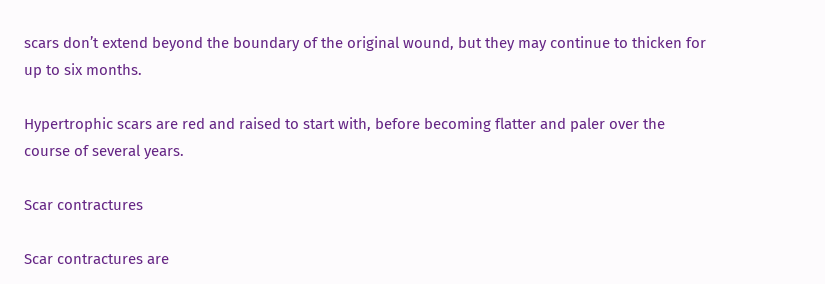scars don’t extend beyond the boundary of the original wound, but they may continue to thicken for up to six months.

Hypertrophic scars are red and raised to start with, before becoming flatter and paler over the course of several years.

Scar contractures

Scar contractures are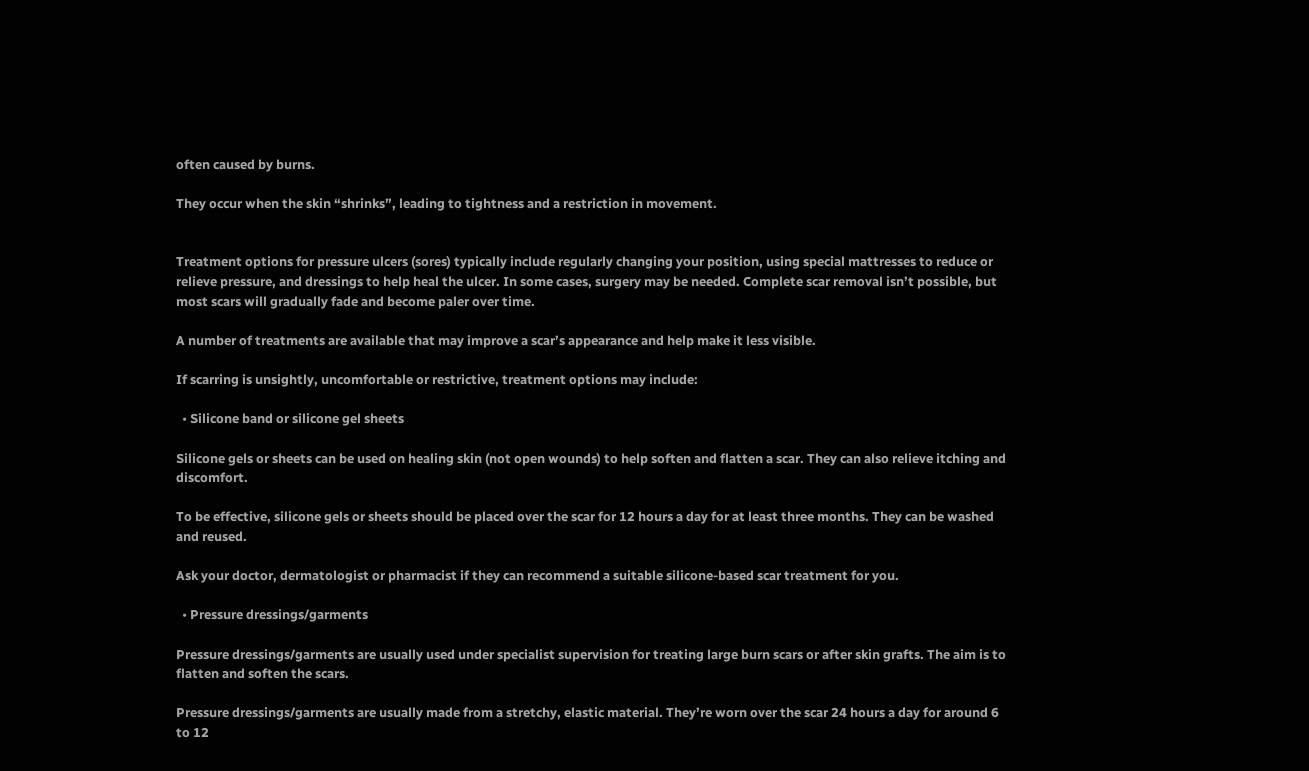often caused by burns.

They occur when the skin “shrinks”, leading to tightness and a restriction in movement.


Treatment options for pressure ulcers (sores) typically include regularly changing your position, using special mattresses to reduce or relieve pressure, and dressings to help heal the ulcer. In some cases, surgery may be needed. Complete scar removal isn’t possible, but most scars will gradually fade and become paler over time.

A number of treatments are available that may improve a scar’s appearance and help make it less visible.

If scarring is unsightly, uncomfortable or restrictive, treatment options may include:

  • Silicone band or silicone gel sheets

Silicone gels or sheets can be used on healing skin (not open wounds) to help soften and flatten a scar. They can also relieve itching and discomfort.

To be effective, silicone gels or sheets should be placed over the scar for 12 hours a day for at least three months. They can be washed and reused.

Ask your doctor, dermatologist or pharmacist if they can recommend a suitable silicone-based scar treatment for you.

  • Pressure dressings/garments

Pressure dressings/garments are usually used under specialist supervision for treating large burn scars or after skin grafts. The aim is to flatten and soften the scars.

Pressure dressings/garments are usually made from a stretchy, elastic material. They’re worn over the scar 24 hours a day for around 6 to 12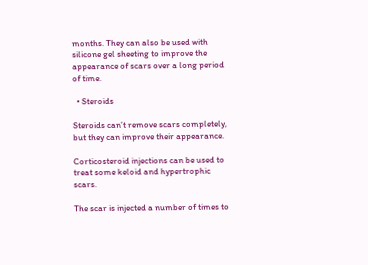months. They can also be used with silicone gel sheeting to improve the appearance of scars over a long period of time.

  • Steroids

Steroids can’t remove scars completely, but they can improve their appearance.

Corticosteroid injections can be used to treat some keloid and hypertrophic scars.

The scar is injected a number of times to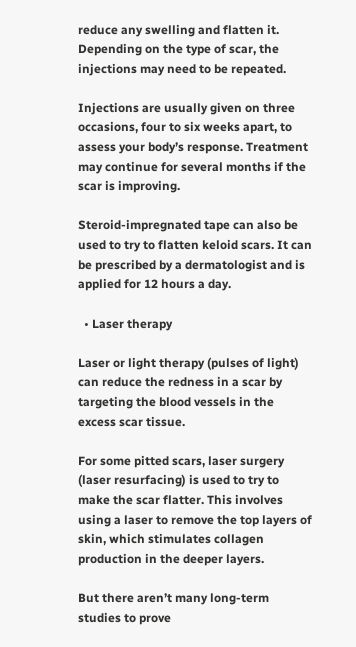reduce any swelling and flatten it. Depending on the type of scar, the injections may need to be repeated.

Injections are usually given on three occasions, four to six weeks apart, to assess your body’s response. Treatment may continue for several months if the scar is improving.

Steroid-impregnated tape can also be used to try to flatten keloid scars. It can be prescribed by a dermatologist and is applied for 12 hours a day.

  • Laser therapy

Laser or light therapy (pulses of light) can reduce the redness in a scar by targeting the blood vessels in the excess scar tissue.

For some pitted scars, laser surgery (laser resurfacing) is used to try to make the scar flatter. This involves using a laser to remove the top layers of skin, which stimulates collagen production in the deeper layers.

But there aren’t many long-term studies to prove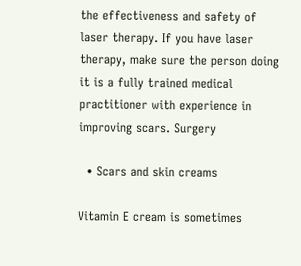the effectiveness and safety of laser therapy. If you have laser therapy, make sure the person doing it is a fully trained medical practitioner with experience in improving scars. Surgery

  • Scars and skin creams

Vitamin E cream is sometimes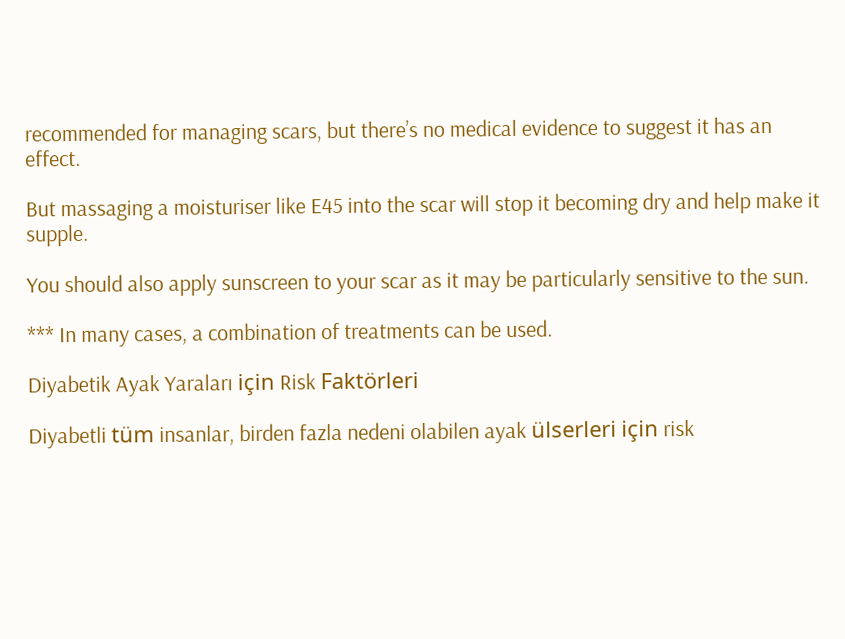recommended for managing scars, but there’s no medical evidence to suggest it has an effect.

But massaging a moisturiser like E45 into the scar will stop it becoming dry and help make it supple.

You should also apply sunscreen to your scar as it may be particularly sensitive to the sun.

*** In many cases, a combination of treatments can be used.

Diyabetik Ayak Yaraları için Risk Faktörleri

Diyabetli tüm insanlar, birden fazla nedeni olabilen ayak ülserleri için risk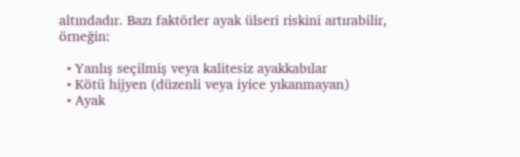altındadır. Bazı faktörler ayak ülseri riskini artırabilir, örneğin:

  • Yanlış seçilmiş veya kalitesiz ayakkabılar
  • Kötü hijyen (düzenli veya iyice yıkanmayan)
  • Ayak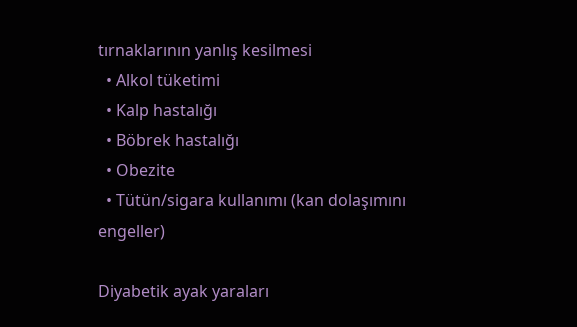tırnaklarının yanlış kesilmesi
  • Alkol tüketimi
  • Kalp hastalığı
  • Böbrek hastalığı
  • Obezite
  • Tütün/sigara kullanımı (kan dolaşımını engeller)

Diyabetik ayak yaraları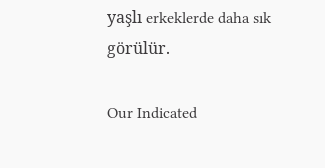yaşlı erkeklerde daha sık görülür.

Our Indicated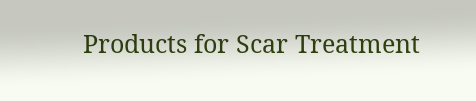Products for Scar Treatment